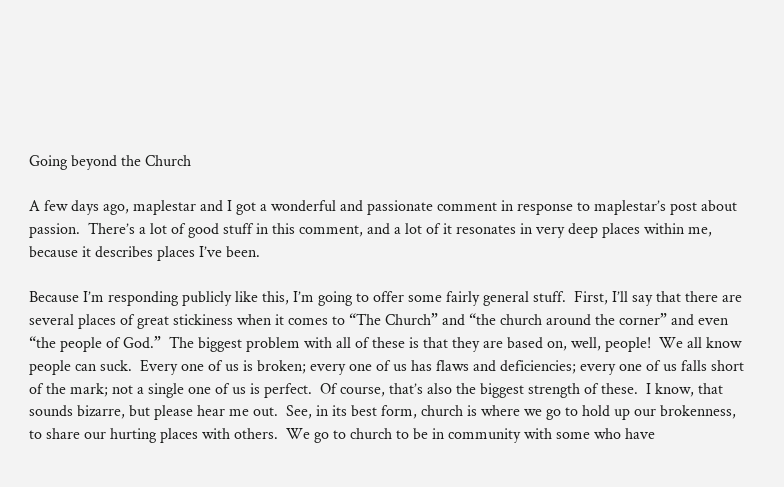Going beyond the Church

A few days ago, maplestar and I got a wonderful and passionate comment in response to maplestar’s post about passion.  There’s a lot of good stuff in this comment, and a lot of it resonates in very deep places within me, because it describes places I’ve been.

Because I’m responding publicly like this, I’m going to offer some fairly general stuff.  First, I’ll say that there are several places of great stickiness when it comes to “The Church” and “the church around the corner” and even “the people of God.”  The biggest problem with all of these is that they are based on, well, people!  We all know people can suck.  Every one of us is broken; every one of us has flaws and deficiencies; every one of us falls short of the mark; not a single one of us is perfect.  Of course, that’s also the biggest strength of these.  I know, that sounds bizarre, but please hear me out.  See, in its best form, church is where we go to hold up our brokenness, to share our hurting places with others.  We go to church to be in community with some who have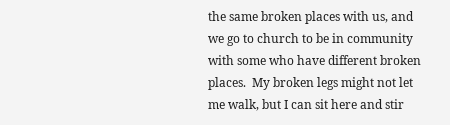the same broken places with us, and we go to church to be in community with some who have different broken places.  My broken legs might not let me walk, but I can sit here and stir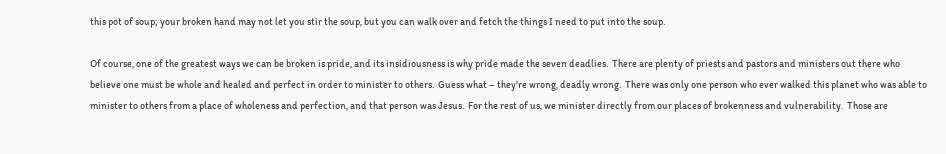this pot of soup; your broken hand may not let you stir the soup, but you can walk over and fetch the things I need to put into the soup.

Of course, one of the greatest ways we can be broken is pride, and its insidiousness is why pride made the seven deadlies.  There are plenty of priests and pastors and ministers out there who believe one must be whole and healed and perfect in order to minister to others.  Guess what – they’re wrong, deadly wrong.  There was only one person who ever walked this planet who was able to minister to others from a place of wholeness and perfection, and that person was Jesus.  For the rest of us, we minister directly from our places of brokenness and vulnerability.  Those are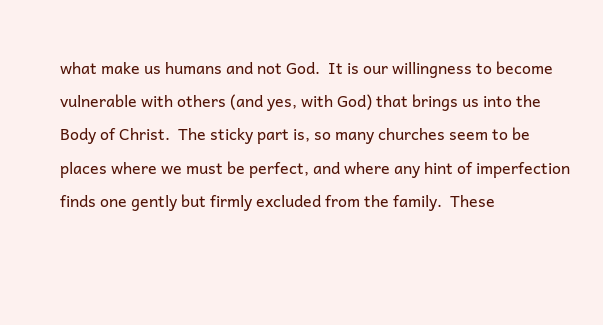what make us humans and not God.  It is our willingness to become vulnerable with others (and yes, with God) that brings us into the Body of Christ.  The sticky part is, so many churches seem to be places where we must be perfect, and where any hint of imperfection finds one gently but firmly excluded from the family.  These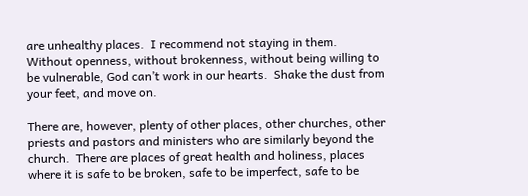are unhealthy places.  I recommend not staying in them.  Without openness, without brokenness, without being willing to be vulnerable, God can’t work in our hearts.  Shake the dust from your feet, and move on.

There are, however, plenty of other places, other churches, other priests and pastors and ministers who are similarly beyond the church.  There are places of great health and holiness, places where it is safe to be broken, safe to be imperfect, safe to be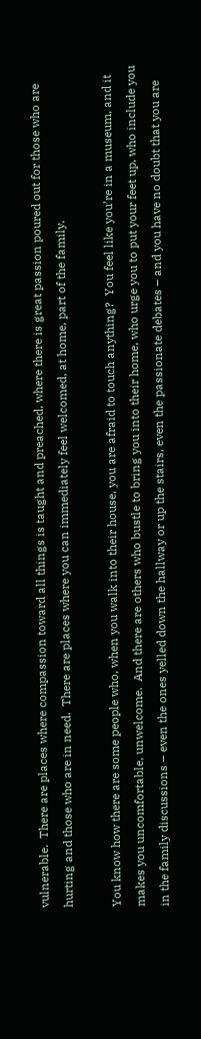vulnerable.  There are places where compassion toward all things is taught and preached, where there is great passion poured out for those who are hurting and those who are in need.  There are places where you can immediately feel welcomed, at home, part of the family.

You know how there are some people who, when you walk into their house, you are afraid to touch anything?  You feel like you’re in a museum, and it makes you uncomfortable, unwelcome.  And there are others who bustle to bring you into their home, who urge you to put your feet up, who include you in the family discussions – even the ones yelled down the hallway or up the stairs, even the passionate debates – and you have no doubt that you are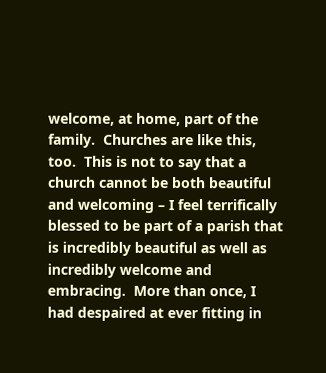welcome, at home, part of the family.  Churches are like this, too.  This is not to say that a church cannot be both beautiful and welcoming – I feel terrifically blessed to be part of a parish that is incredibly beautiful as well as incredibly welcome and embracing.  More than once, I had despaired at ever fitting in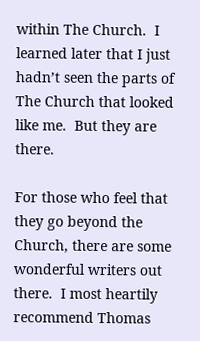within The Church.  I learned later that I just hadn’t seen the parts of The Church that looked like me.  But they are there.

For those who feel that they go beyond the Church, there are some wonderful writers out there.  I most heartily recommend Thomas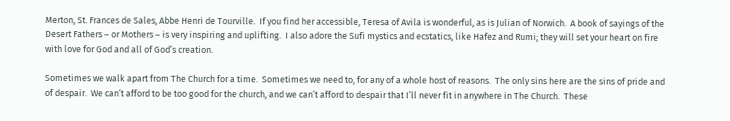Merton, St. Frances de Sales, Abbe Henri de Tourville.  If you find her accessible, Teresa of Avila is wonderful, as is Julian of Norwich.  A book of sayings of the Desert Fathers – or Mothers – is very inspiring and uplifting.  I also adore the Sufi mystics and ecstatics, like Hafez and Rumi; they will set your heart on fire with love for God and all of God’s creation.

Sometimes we walk apart from The Church for a time.  Sometimes we need to, for any of a whole host of reasons.  The only sins here are the sins of pride and of despair.  We can’t afford to be too good for the church, and we can’t afford to despair that I’ll never fit in anywhere in The Church.  These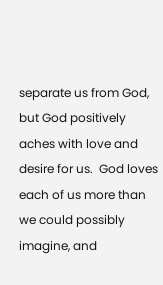separate us from God, but God positively aches with love and desire for us.  God loves each of us more than we could possibly imagine, and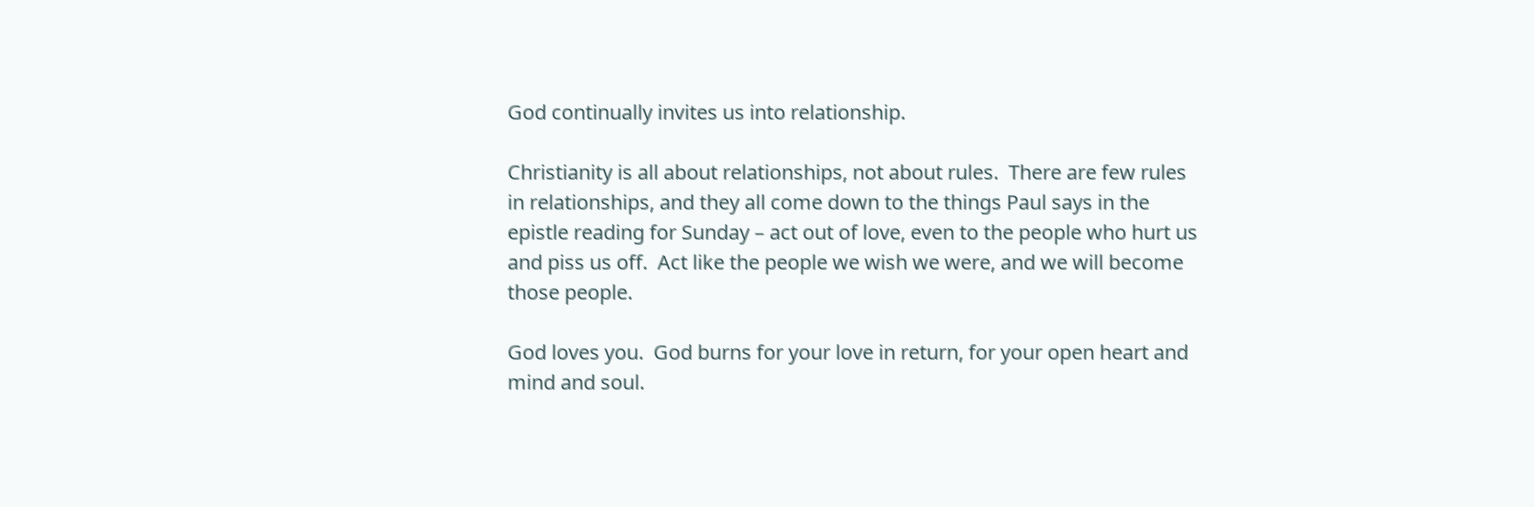God continually invites us into relationship.

Christianity is all about relationships, not about rules.  There are few rules in relationships, and they all come down to the things Paul says in the epistle reading for Sunday – act out of love, even to the people who hurt us and piss us off.  Act like the people we wish we were, and we will become those people.

God loves you.  God burns for your love in return, for your open heart and mind and soul.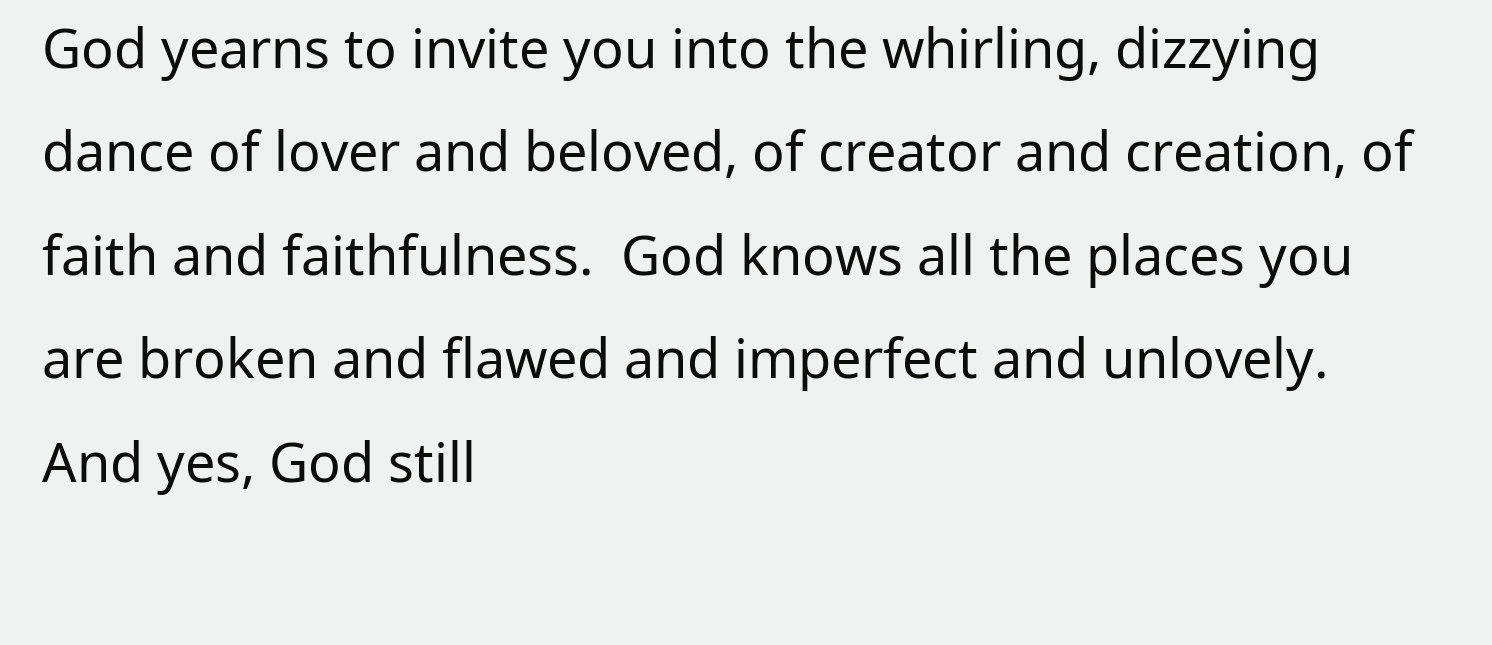God yearns to invite you into the whirling, dizzying dance of lover and beloved, of creator and creation, of faith and faithfulness.  God knows all the places you are broken and flawed and imperfect and unlovely.  And yes, God still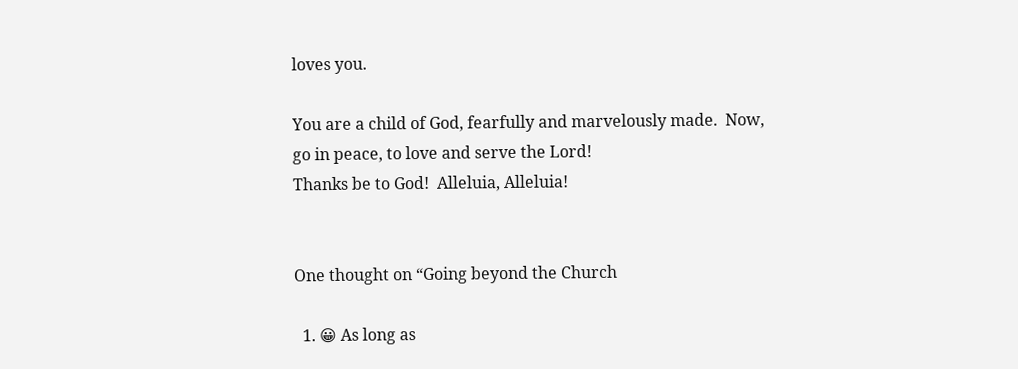loves you.

You are a child of God, fearfully and marvelously made.  Now, go in peace, to love and serve the Lord!
Thanks be to God!  Alleluia, Alleluia!


One thought on “Going beyond the Church

  1. 😀 As long as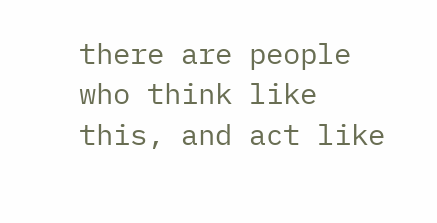there are people who think like this, and act like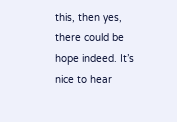this, then yes, there could be hope indeed. It’s nice to hear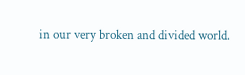in our very broken and divided world.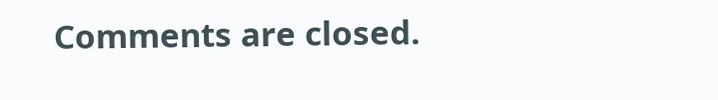Comments are closed.